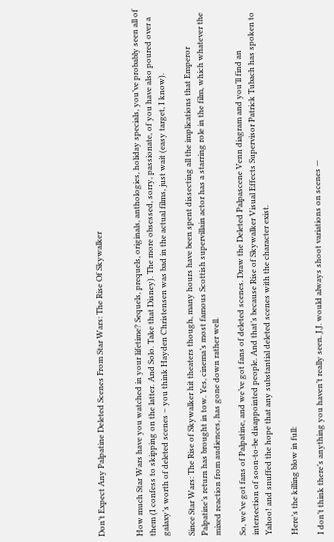Don’t Expect Any Palpatine Deleted Scenes From Star Wars: The Rise Of Skywalker


How much Star Wars have you watched in your lifetime? Sequels, prequels, originals, anthologies, holiday specials, you’ve probably seen all of them (I confess to skipping on the latter. And Solo. Take that Disney). The more obsessed, sorry, passionate, of you have also poured over a galaxy’s worth of deleted scenes – you think Hayden Christensen was bad in the actual films, just wait (easy target, I know).

Since Star Wars: The Rise of Skywalker hit theaters though, many hours have been spent dissecting all the implications that Emperor Palpatine’s return has brought in tow. Yes, cinema’s most famous Scottish supervillain actor has a starring role in the film, which whatever the mixed reaction from audiences, has gone down rather well.

So, we’ve got fans of Palpatine, and we’ve got fans of deleted scenes. Draw the Deleted Palpascene Venn diagram and you’ll find an intersection of soon-to-be disappointed people. And that’s because Rise of Skywalker Visual Effects Supervisor Patrick Tubach has spoken to Yahoo! and snuffed the hope that any substantial deleted scenes with the character exist.

Here’s the killing blow in full:

I don’t think there’s anything you haven’t really seen. J.J. would always shoot variations on scenes —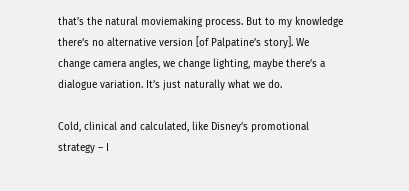that’s the natural moviemaking process. But to my knowledge there’s no alternative version [of Palpatine’s story]. We change camera angles, we change lighting, maybe there’s a dialogue variation. It’s just naturally what we do.

Cold, clinical and calculated, like Disney’s promotional strategy – I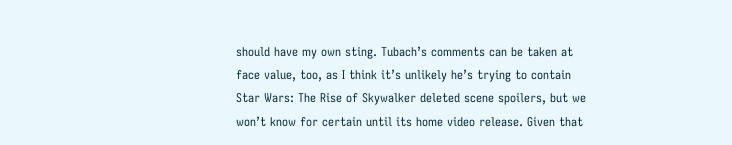should have my own sting. Tubach’s comments can be taken at face value, too, as I think it’s unlikely he’s trying to contain Star Wars: The Rise of Skywalker deleted scene spoilers, but we won’t know for certain until its home video release. Given that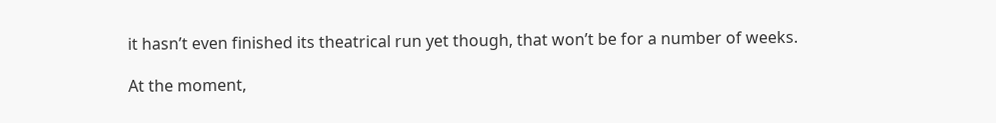it hasn’t even finished its theatrical run yet though, that won’t be for a number of weeks.

At the moment,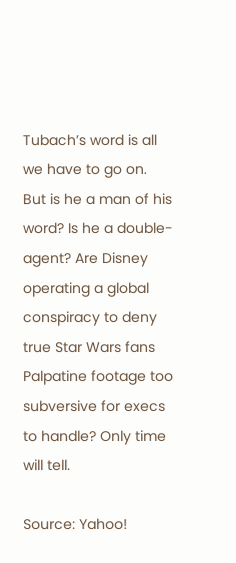Tubach’s word is all we have to go on. But is he a man of his word? Is he a double-agent? Are Disney operating a global conspiracy to deny true Star Wars fans Palpatine footage too subversive for execs to handle? Only time will tell.

Source: Yahoo!